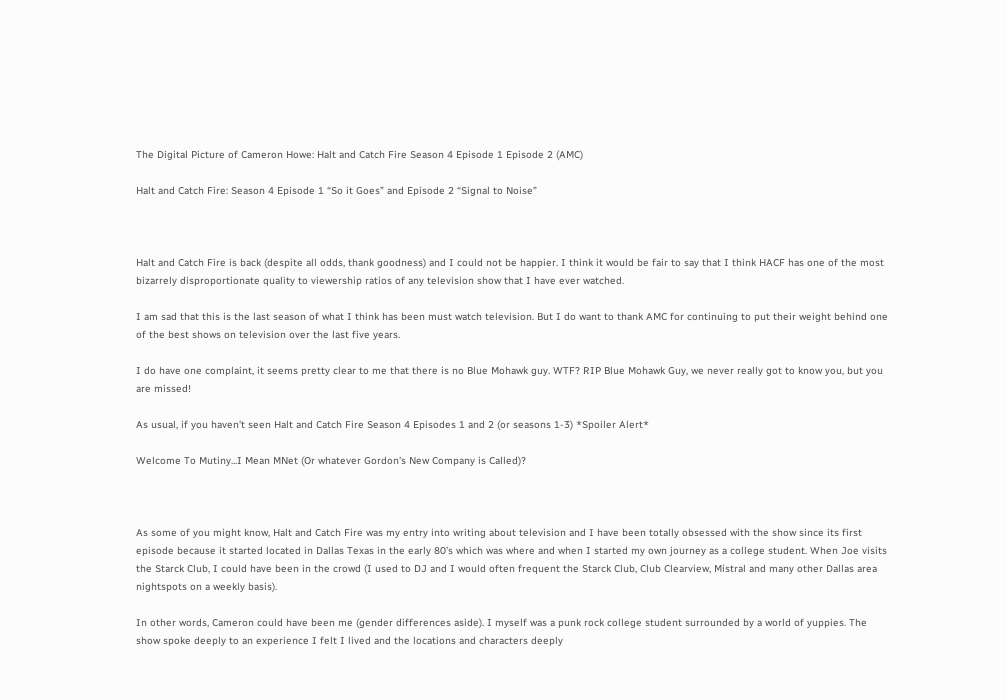The Digital Picture of Cameron Howe: Halt and Catch Fire Season 4 Episode 1 Episode 2 (AMC)

Halt and Catch Fire: Season 4 Episode 1 “So it Goes” and Episode 2 “Signal to Noise”



Halt and Catch Fire is back (despite all odds, thank goodness) and I could not be happier. I think it would be fair to say that I think HACF has one of the most bizarrely disproportionate quality to viewership ratios of any television show that I have ever watched.

I am sad that this is the last season of what I think has been must watch television. But I do want to thank AMC for continuing to put their weight behind one of the best shows on television over the last five years.

I do have one complaint, it seems pretty clear to me that there is no Blue Mohawk guy. WTF? RIP Blue Mohawk Guy, we never really got to know you, but you are missed!

As usual, if you haven’t seen Halt and Catch Fire Season 4 Episodes 1 and 2 (or seasons 1-3) *Spoiler Alert*

Welcome To Mutiny...I Mean MNet (Or whatever Gordon's New Company is Called)?



As some of you might know, Halt and Catch Fire was my entry into writing about television and I have been totally obsessed with the show since its first episode because it started located in Dallas Texas in the early 80’s which was where and when I started my own journey as a college student. When Joe visits the Starck Club, I could have been in the crowd (I used to DJ and I would often frequent the Starck Club, Club Clearview, Mistral and many other Dallas area nightspots on a weekly basis).

In other words, Cameron could have been me (gender differences aside). I myself was a punk rock college student surrounded by a world of yuppies. The show spoke deeply to an experience I felt I lived and the locations and characters deeply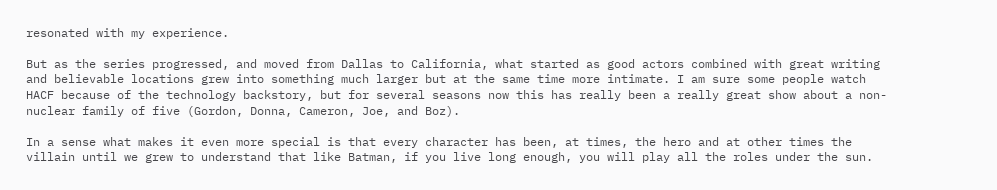resonated with my experience.

But as the series progressed, and moved from Dallas to California, what started as good actors combined with great writing and believable locations grew into something much larger but at the same time more intimate. I am sure some people watch HACF because of the technology backstory, but for several seasons now this has really been a really great show about a non-nuclear family of five (Gordon, Donna, Cameron, Joe, and Boz).

In a sense what makes it even more special is that every character has been, at times, the hero and at other times the villain until we grew to understand that like Batman, if you live long enough, you will play all the roles under the sun.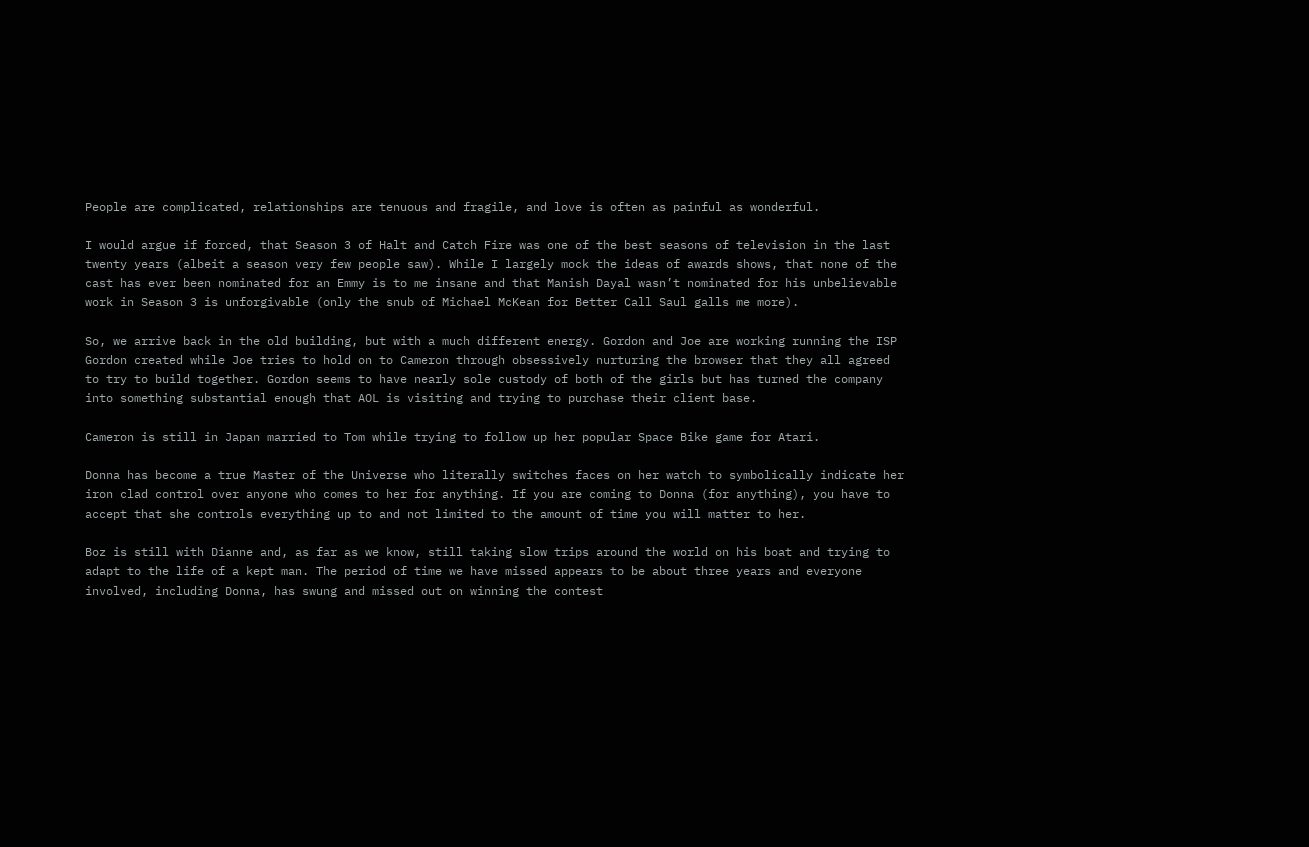People are complicated, relationships are tenuous and fragile, and love is often as painful as wonderful.

I would argue if forced, that Season 3 of Halt and Catch Fire was one of the best seasons of television in the last twenty years (albeit a season very few people saw). While I largely mock the ideas of awards shows, that none of the cast has ever been nominated for an Emmy is to me insane and that Manish Dayal wasn’t nominated for his unbelievable work in Season 3 is unforgivable (only the snub of Michael McKean for Better Call Saul galls me more).

So, we arrive back in the old building, but with a much different energy. Gordon and Joe are working running the ISP Gordon created while Joe tries to hold on to Cameron through obsessively nurturing the browser that they all agreed to try to build together. Gordon seems to have nearly sole custody of both of the girls but has turned the company into something substantial enough that AOL is visiting and trying to purchase their client base.

Cameron is still in Japan married to Tom while trying to follow up her popular Space Bike game for Atari.

Donna has become a true Master of the Universe who literally switches faces on her watch to symbolically indicate her iron clad control over anyone who comes to her for anything. If you are coming to Donna (for anything), you have to accept that she controls everything up to and not limited to the amount of time you will matter to her.

Boz is still with Dianne and, as far as we know, still taking slow trips around the world on his boat and trying to adapt to the life of a kept man. The period of time we have missed appears to be about three years and everyone involved, including Donna, has swung and missed out on winning the contest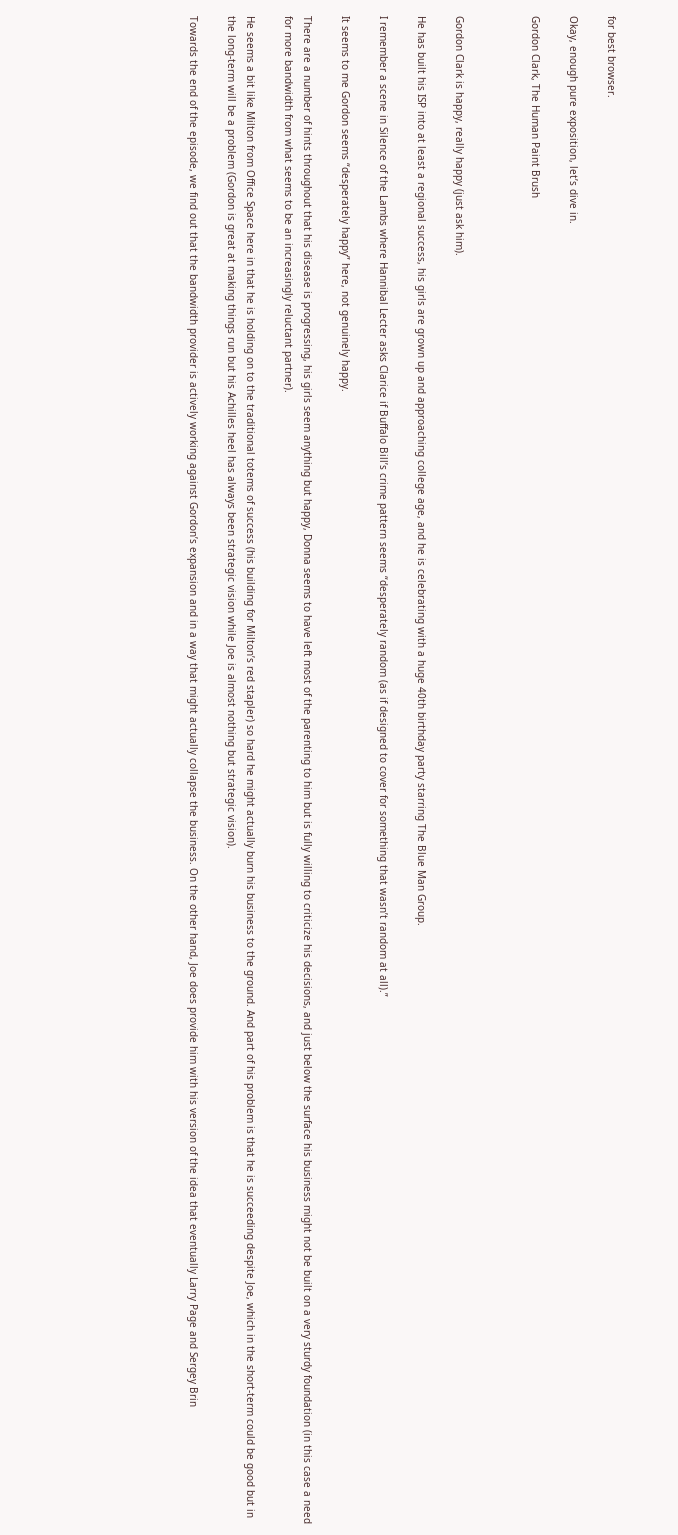for best browser.

Okay, enough pure exposition, let’s dive in.

Gordon Clark, The Human Paint Brush



Gordon Clark is happy, really happy (just ask him).

He has built his ISP into at least a regional success, his girls are grown up and approaching college age, and he is celebrating with a huge 40th birthday party starring The Blue Man Group.

I remember a scene in Silence of the Lambs where Hannibal Lecter asks Clarice if Buffalo Bill’s crime pattern seems “desperately random (as if designed to cover for something that wasn’t random at all).”

It seems to me Gordon seems “desperately happy” here, not genuinely happy.

There are a number of hints throughout that his disease is progressing, his girls seem anything but happy, Donna seems to have left most of the parenting to him but is fully willing to criticize his decisions, and just below the surface his business might not be built on a very sturdy foundation (in this case a need for more bandwidth from what seems to be an increasingly reluctant partner).

He seems a bit like Milton from Office Space here in that he is holding on to the traditional totems of success (his building for Milton’s red stapler) so hard he might actually burn his business to the ground. And part of his problem is that he is succeeding despite Joe, which in the short-term could be good but in the long-term will be a problem (Gordon is great at making things run but his Achilles heel has always been strategic vision while Joe is almost nothing but strategic vision).

Towards the end of the episode, we find out that the bandwidth provider is actively working against Gordon’s expansion and in a way that might actually collapse the business. On the other hand, Joe does provide him with his version of the idea that eventually Larry Page and Sergey Brin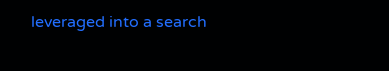leveraged into a search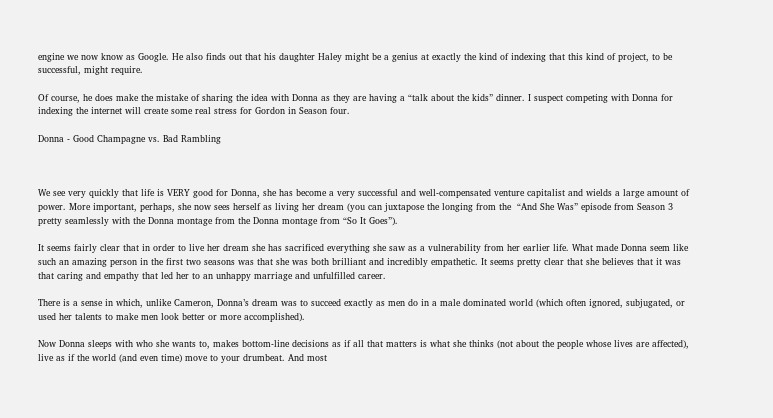engine we now know as Google. He also finds out that his daughter Haley might be a genius at exactly the kind of indexing that this kind of project, to be successful, might require.

Of course, he does make the mistake of sharing the idea with Donna as they are having a “talk about the kids” dinner. I suspect competing with Donna for indexing the internet will create some real stress for Gordon in Season four.

Donna - Good Champagne vs. Bad Rambling



We see very quickly that life is VERY good for Donna, she has become a very successful and well-compensated venture capitalist and wields a large amount of power. More important, perhaps, she now sees herself as living her dream (you can juxtapose the longing from the  “And She Was” episode from Season 3 pretty seamlessly with the Donna montage from the Donna montage from “So It Goes”).

It seems fairly clear that in order to live her dream she has sacrificed everything she saw as a vulnerability from her earlier life. What made Donna seem like such an amazing person in the first two seasons was that she was both brilliant and incredibly empathetic. It seems pretty clear that she believes that it was that caring and empathy that led her to an unhappy marriage and unfulfilled career.

There is a sense in which, unlike Cameron, Donna’s dream was to succeed exactly as men do in a male dominated world (which often ignored, subjugated, or used her talents to make men look better or more accomplished).

Now Donna sleeps with who she wants to, makes bottom-line decisions as if all that matters is what she thinks (not about the people whose lives are affected), live as if the world (and even time) move to your drumbeat. And most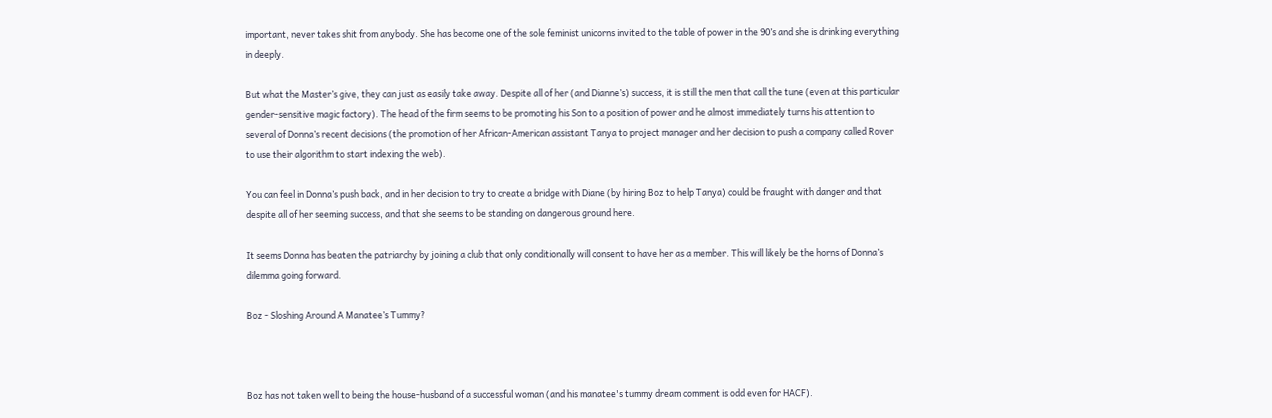important, never takes shit from anybody. She has become one of the sole feminist unicorns invited to the table of power in the 90’s and she is drinking everything in deeply.

But what the Master’s give, they can just as easily take away. Despite all of her (and Dianne’s) success, it is still the men that call the tune (even at this particular gender-sensitive magic factory). The head of the firm seems to be promoting his Son to a position of power and he almost immediately turns his attention to several of Donna’s recent decisions (the promotion of her African-American assistant Tanya to project manager and her decision to push a company called Rover to use their algorithm to start indexing the web).

You can feel in Donna’s push back, and in her decision to try to create a bridge with Diane (by hiring Boz to help Tanya) could be fraught with danger and that despite all of her seeming success, and that she seems to be standing on dangerous ground here.

It seems Donna has beaten the patriarchy by joining a club that only conditionally will consent to have her as a member. This will likely be the horns of Donna’s dilemma going forward.

Boz - Sloshing Around A Manatee’s Tummy?



Boz has not taken well to being the house-husband of a successful woman (and his manatee's tummy dream comment is odd even for HACF).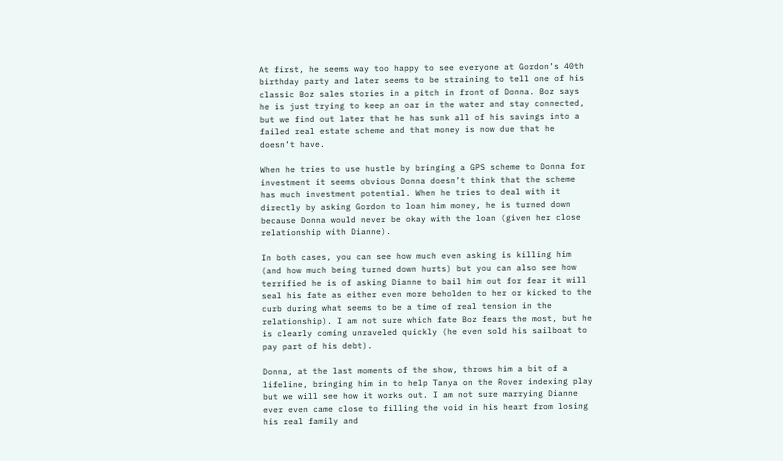At first, he seems way too happy to see everyone at Gordon’s 40th birthday party and later seems to be straining to tell one of his classic Boz sales stories in a pitch in front of Donna. Boz says he is just trying to keep an oar in the water and stay connected, but we find out later that he has sunk all of his savings into a failed real estate scheme and that money is now due that he doesn’t have.

When he tries to use hustle by bringing a GPS scheme to Donna for investment it seems obvious Donna doesn’t think that the scheme has much investment potential. When he tries to deal with it directly by asking Gordon to loan him money, he is turned down because Donna would never be okay with the loan (given her close relationship with Dianne).

In both cases, you can see how much even asking is killing him (and how much being turned down hurts) but you can also see how terrified he is of asking Dianne to bail him out for fear it will seal his fate as either even more beholden to her or kicked to the curb during what seems to be a time of real tension in the relationship). I am not sure which fate Boz fears the most, but he is clearly coming unraveled quickly (he even sold his sailboat to pay part of his debt).

Donna, at the last moments of the show, throws him a bit of a lifeline, bringing him in to help Tanya on the Rover indexing play but we will see how it works out. I am not sure marrying Dianne ever even came close to filling the void in his heart from losing his real family and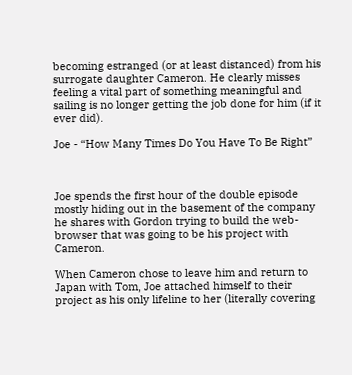becoming estranged (or at least distanced) from his surrogate daughter Cameron. He clearly misses feeling a vital part of something meaningful and sailing is no longer getting the job done for him (if it ever did).

Joe - “How Many Times Do You Have To Be Right”



Joe spends the first hour of the double episode mostly hiding out in the basement of the company he shares with Gordon trying to build the web-browser that was going to be his project with Cameron.

When Cameron chose to leave him and return to Japan with Tom, Joe attached himself to their project as his only lifeline to her (literally covering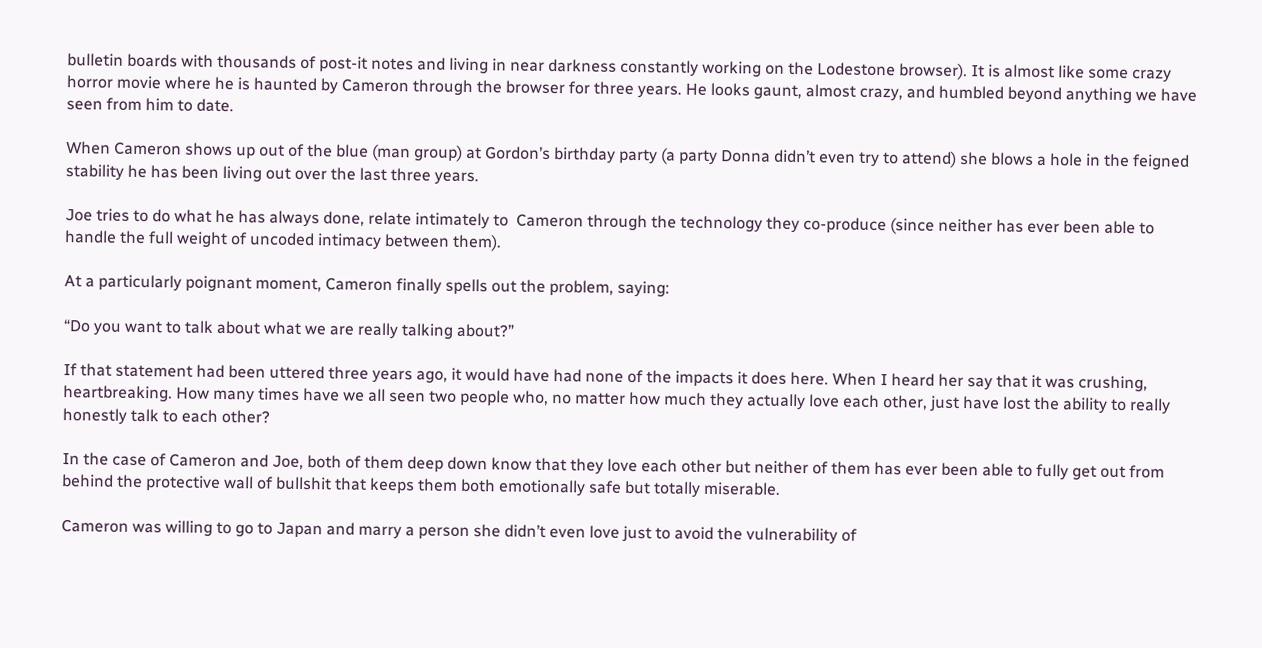bulletin boards with thousands of post-it notes and living in near darkness constantly working on the Lodestone browser). It is almost like some crazy horror movie where he is haunted by Cameron through the browser for three years. He looks gaunt, almost crazy, and humbled beyond anything we have seen from him to date.

When Cameron shows up out of the blue (man group) at Gordon’s birthday party (a party Donna didn’t even try to attend) she blows a hole in the feigned stability he has been living out over the last three years.

Joe tries to do what he has always done, relate intimately to  Cameron through the technology they co-produce (since neither has ever been able to handle the full weight of uncoded intimacy between them).

At a particularly poignant moment, Cameron finally spells out the problem, saying:

“Do you want to talk about what we are really talking about?”

If that statement had been uttered three years ago, it would have had none of the impacts it does here. When I heard her say that it was crushing, heartbreaking. How many times have we all seen two people who, no matter how much they actually love each other, just have lost the ability to really honestly talk to each other?

In the case of Cameron and Joe, both of them deep down know that they love each other but neither of them has ever been able to fully get out from behind the protective wall of bullshit that keeps them both emotionally safe but totally miserable.

Cameron was willing to go to Japan and marry a person she didn’t even love just to avoid the vulnerability of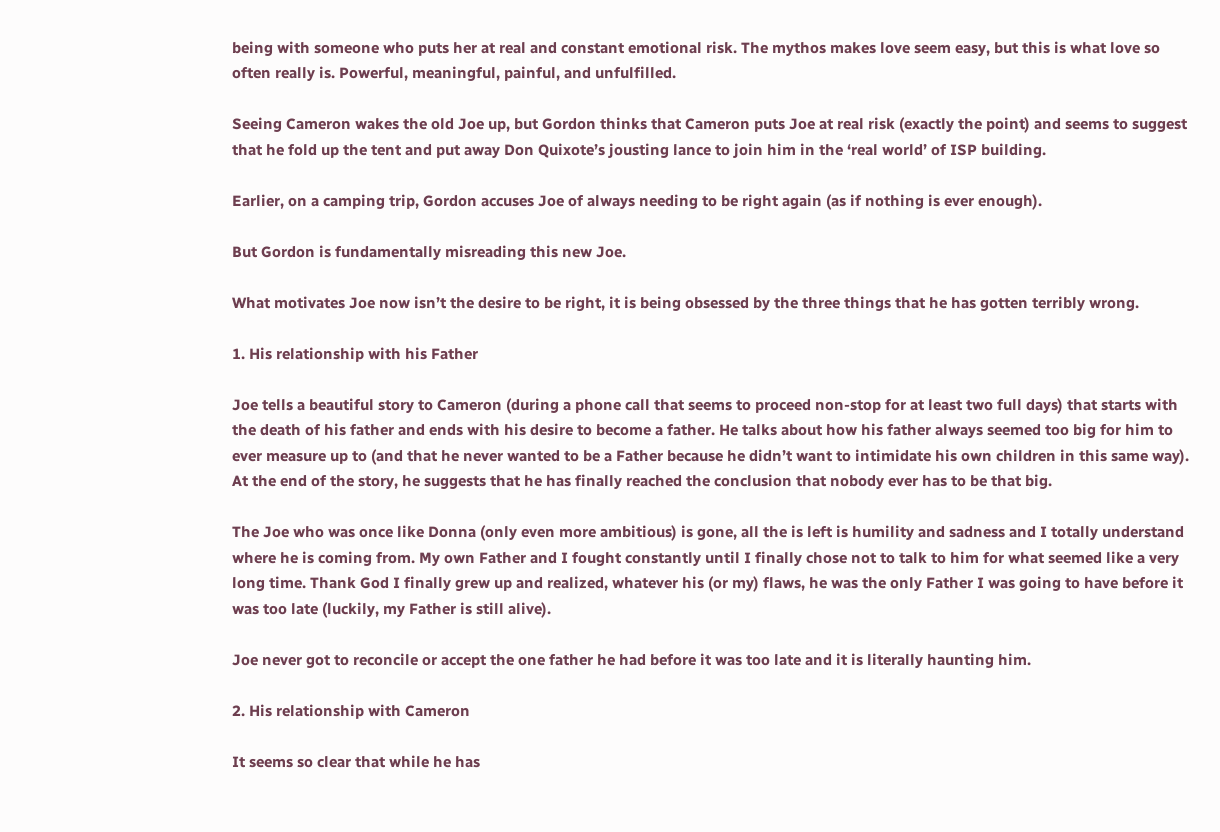being with someone who puts her at real and constant emotional risk. The mythos makes love seem easy, but this is what love so often really is. Powerful, meaningful, painful, and unfulfilled.

Seeing Cameron wakes the old Joe up, but Gordon thinks that Cameron puts Joe at real risk (exactly the point) and seems to suggest that he fold up the tent and put away Don Quixote’s jousting lance to join him in the ‘real world’ of ISP building.

Earlier, on a camping trip, Gordon accuses Joe of always needing to be right again (as if nothing is ever enough).

But Gordon is fundamentally misreading this new Joe.

What motivates Joe now isn’t the desire to be right, it is being obsessed by the three things that he has gotten terribly wrong.

1. His relationship with his Father

Joe tells a beautiful story to Cameron (during a phone call that seems to proceed non-stop for at least two full days) that starts with the death of his father and ends with his desire to become a father. He talks about how his father always seemed too big for him to ever measure up to (and that he never wanted to be a Father because he didn’t want to intimidate his own children in this same way). At the end of the story, he suggests that he has finally reached the conclusion that nobody ever has to be that big.

The Joe who was once like Donna (only even more ambitious) is gone, all the is left is humility and sadness and I totally understand where he is coming from. My own Father and I fought constantly until I finally chose not to talk to him for what seemed like a very long time. Thank God I finally grew up and realized, whatever his (or my) flaws, he was the only Father I was going to have before it was too late (luckily, my Father is still alive).

Joe never got to reconcile or accept the one father he had before it was too late and it is literally haunting him.

2. His relationship with Cameron

It seems so clear that while he has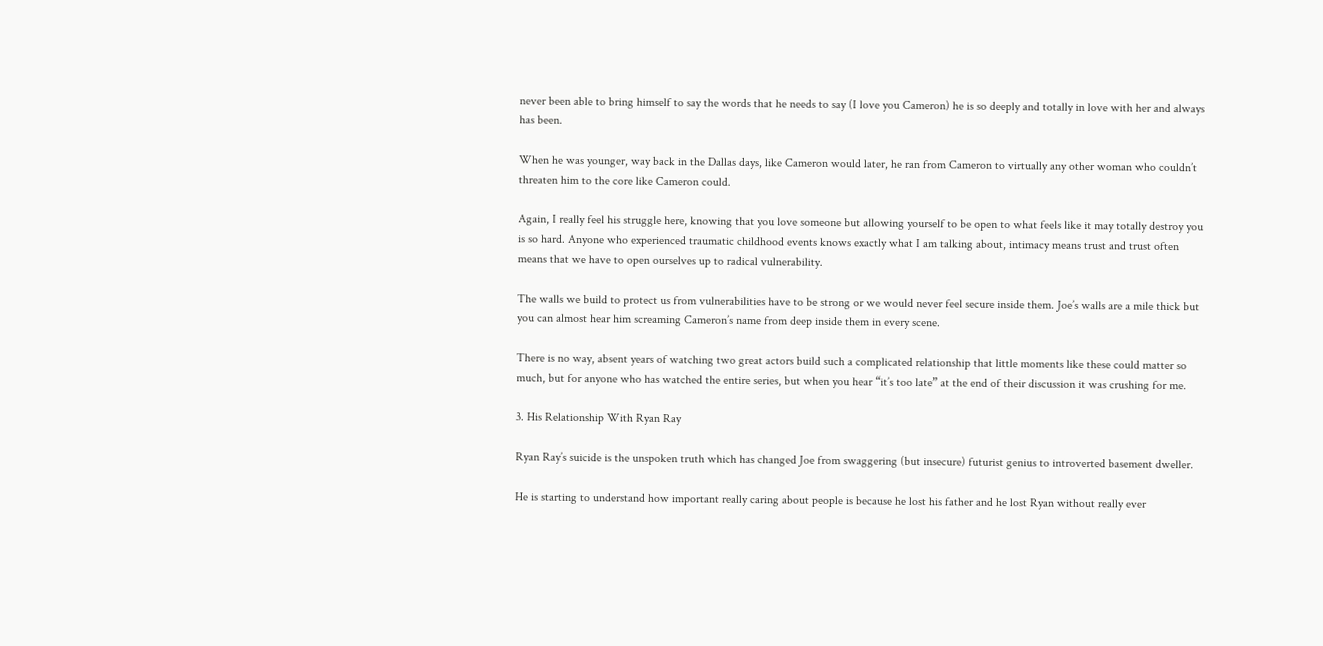never been able to bring himself to say the words that he needs to say (I love you Cameron) he is so deeply and totally in love with her and always has been.

When he was younger, way back in the Dallas days, like Cameron would later, he ran from Cameron to virtually any other woman who couldn’t threaten him to the core like Cameron could.

Again, I really feel his struggle here, knowing that you love someone but allowing yourself to be open to what feels like it may totally destroy you is so hard. Anyone who experienced traumatic childhood events knows exactly what I am talking about, intimacy means trust and trust often means that we have to open ourselves up to radical vulnerability.

The walls we build to protect us from vulnerabilities have to be strong or we would never feel secure inside them. Joe’s walls are a mile thick but you can almost hear him screaming Cameron’s name from deep inside them in every scene.

There is no way, absent years of watching two great actors build such a complicated relationship that little moments like these could matter so much, but for anyone who has watched the entire series, but when you hear “it’s too late” at the end of their discussion it was crushing for me.

3. His Relationship With Ryan Ray

Ryan Ray’s suicide is the unspoken truth which has changed Joe from swaggering (but insecure) futurist genius to introverted basement dweller.

He is starting to understand how important really caring about people is because he lost his father and he lost Ryan without really ever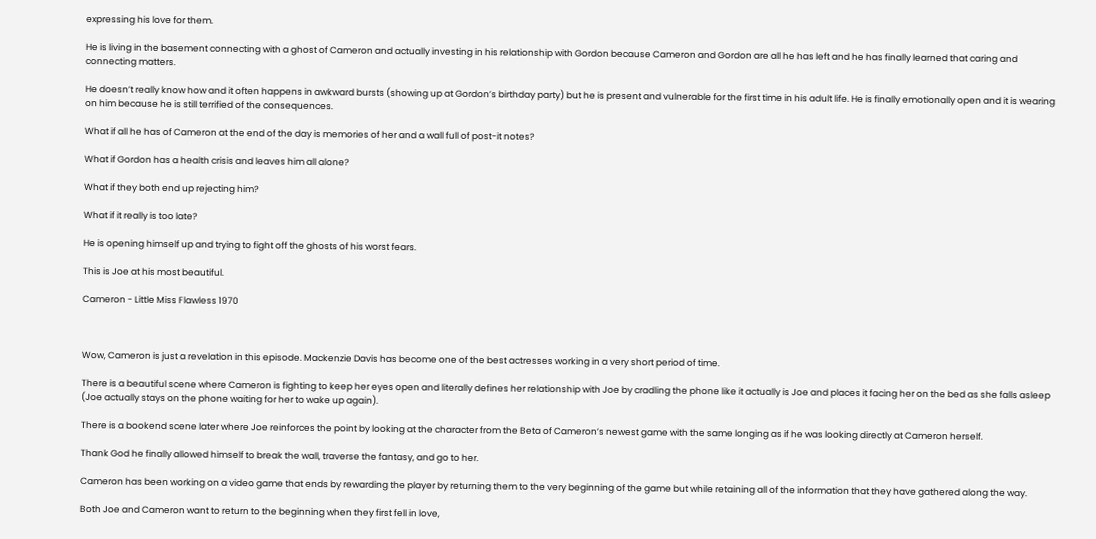expressing his love for them.

He is living in the basement connecting with a ghost of Cameron and actually investing in his relationship with Gordon because Cameron and Gordon are all he has left and he has finally learned that caring and connecting matters.

He doesn’t really know how and it often happens in awkward bursts (showing up at Gordon’s birthday party) but he is present and vulnerable for the first time in his adult life. He is finally emotionally open and it is wearing on him because he is still terrified of the consequences.

What if all he has of Cameron at the end of the day is memories of her and a wall full of post-it notes?

What if Gordon has a health crisis and leaves him all alone?

What if they both end up rejecting him?

What if it really is too late?

He is opening himself up and trying to fight off the ghosts of his worst fears.

This is Joe at his most beautiful.

Cameron - Little Miss Flawless 1970



Wow, Cameron is just a revelation in this episode. Mackenzie Davis has become one of the best actresses working in a very short period of time.

There is a beautiful scene where Cameron is fighting to keep her eyes open and literally defines her relationship with Joe by cradling the phone like it actually is Joe and places it facing her on the bed as she falls asleep (Joe actually stays on the phone waiting for her to wake up again).

There is a bookend scene later where Joe reinforces the point by looking at the character from the Beta of Cameron’s newest game with the same longing as if he was looking directly at Cameron herself.

Thank God he finally allowed himself to break the wall, traverse the fantasy, and go to her.

Cameron has been working on a video game that ends by rewarding the player by returning them to the very beginning of the game but while retaining all of the information that they have gathered along the way.

Both Joe and Cameron want to return to the beginning when they first fell in love,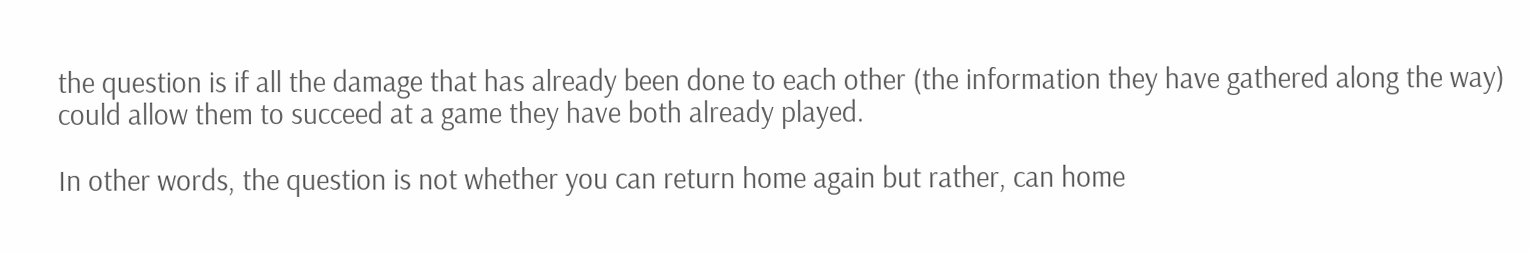the question is if all the damage that has already been done to each other (the information they have gathered along the way) could allow them to succeed at a game they have both already played.

In other words, the question is not whether you can return home again but rather, can home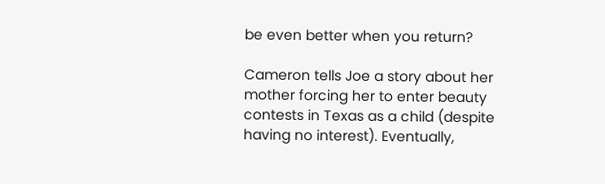be even better when you return?

Cameron tells Joe a story about her mother forcing her to enter beauty contests in Texas as a child (despite having no interest). Eventually,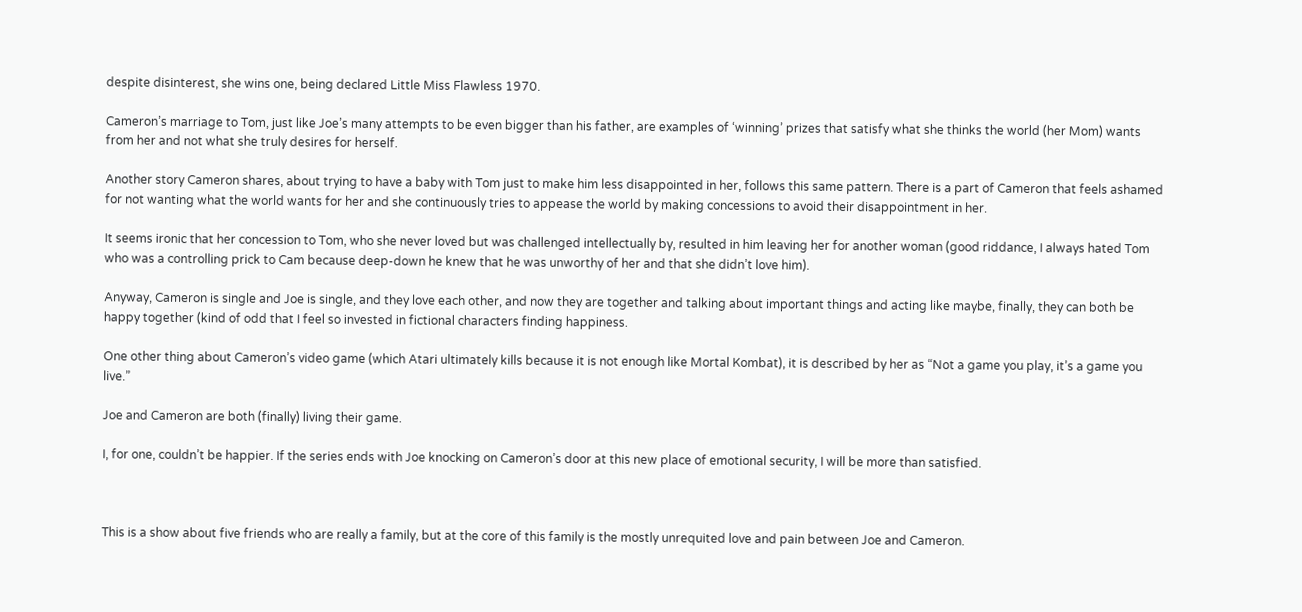despite disinterest, she wins one, being declared Little Miss Flawless 1970.

Cameron’s marriage to Tom, just like Joe’s many attempts to be even bigger than his father, are examples of ‘winning’ prizes that satisfy what she thinks the world (her Mom) wants from her and not what she truly desires for herself.

Another story Cameron shares, about trying to have a baby with Tom just to make him less disappointed in her, follows this same pattern. There is a part of Cameron that feels ashamed for not wanting what the world wants for her and she continuously tries to appease the world by making concessions to avoid their disappointment in her.

It seems ironic that her concession to Tom, who she never loved but was challenged intellectually by, resulted in him leaving her for another woman (good riddance, I always hated Tom who was a controlling prick to Cam because deep-down he knew that he was unworthy of her and that she didn’t love him).

Anyway, Cameron is single and Joe is single, and they love each other, and now they are together and talking about important things and acting like maybe, finally, they can both be happy together (kind of odd that I feel so invested in fictional characters finding happiness.

One other thing about Cameron’s video game (which Atari ultimately kills because it is not enough like Mortal Kombat), it is described by her as “Not a game you play, it’s a game you live.”

Joe and Cameron are both (finally) living their game.

I, for one, couldn’t be happier. If the series ends with Joe knocking on Cameron’s door at this new place of emotional security, I will be more than satisfied.



This is a show about five friends who are really a family, but at the core of this family is the mostly unrequited love and pain between Joe and Cameron.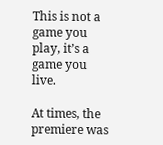This is not a game you play, it’s a game you live.

At times, the premiere was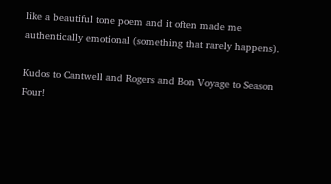like a beautiful tone poem and it often made me authentically emotional (something that rarely happens).

Kudos to Cantwell and Rogers and Bon Voyage to Season Four!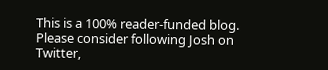This is a 100% reader-funded blog. Please consider following Josh on Twitter,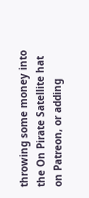throwing some money into the On Pirate Satellite hat on Patreon, or adding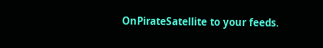OnPirateSatellite to your feeds.